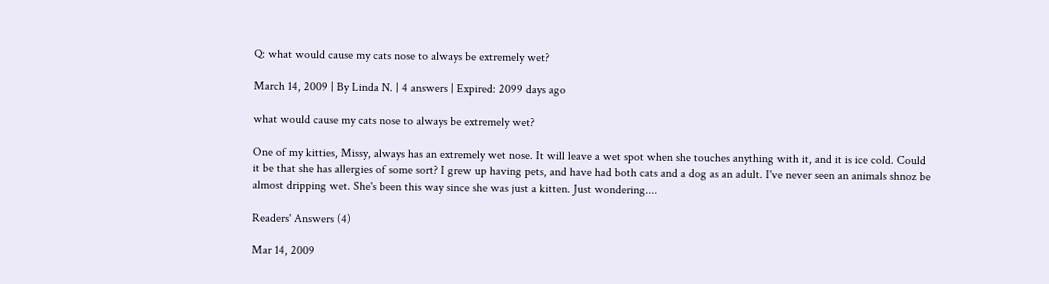Q: what would cause my cats nose to always be extremely wet?

March 14, 2009 | By Linda N. | 4 answers | Expired: 2099 days ago

what would cause my cats nose to always be extremely wet?

One of my kitties, Missy, always has an extremely wet nose. It will leave a wet spot when she touches anything with it, and it is ice cold. Could it be that she has allergies of some sort? I grew up having pets, and have had both cats and a dog as an adult. I've never seen an animals shnoz be almost dripping wet. She's been this way since she was just a kitten. Just wondering....

Readers' Answers (4)

Mar 14, 2009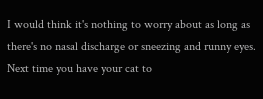I would think it's nothing to worry about as long as there's no nasal discharge or sneezing and runny eyes. Next time you have your cat to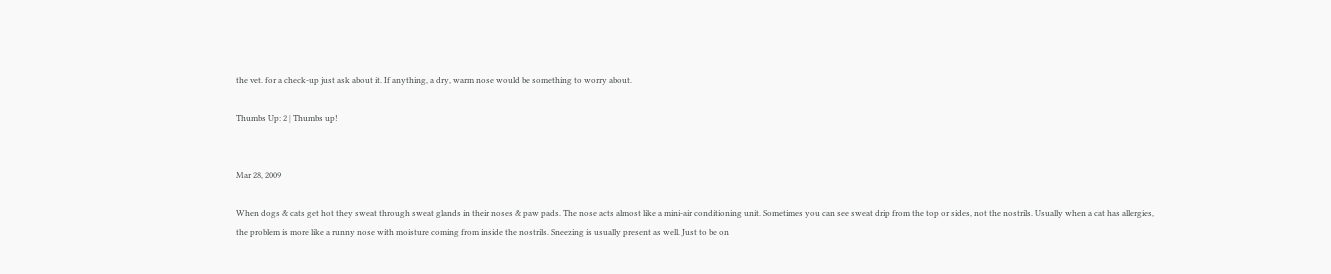the vet. for a check-up just ask about it. If anything, a dry, warm nose would be something to worry about.

Thumbs Up: 2 | Thumbs up!


Mar 28, 2009

When dogs & cats get hot they sweat through sweat glands in their noses & paw pads. The nose acts almost like a mini-air conditioning unit. Sometimes you can see sweat drip from the top or sides, not the nostrils. Usually when a cat has allergies, the problem is more like a runny nose with moisture coming from inside the nostrils. Sneezing is usually present as well. Just to be on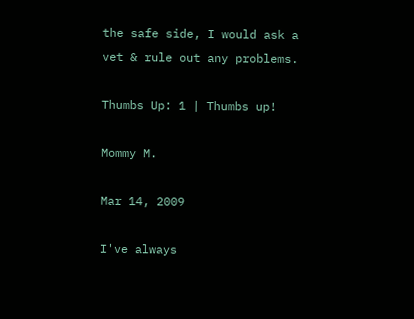the safe side, I would ask a vet & rule out any problems.

Thumbs Up: 1 | Thumbs up!

Mommy M.

Mar 14, 2009

I've always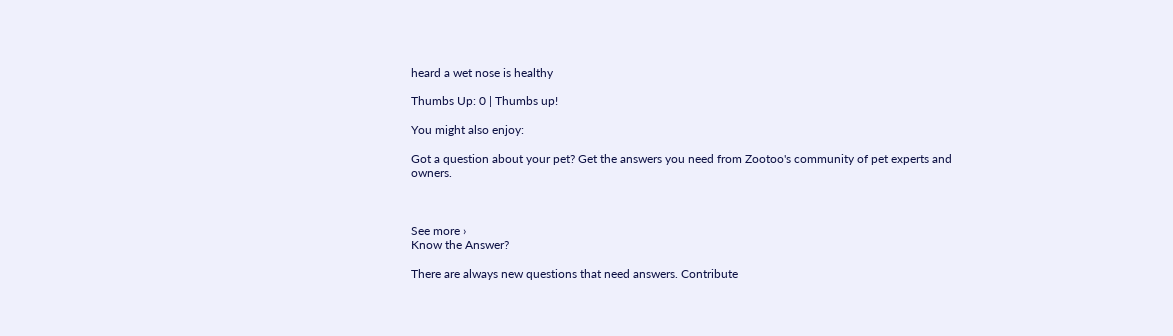heard a wet nose is healthy

Thumbs Up: 0 | Thumbs up!

You might also enjoy:

Got a question about your pet? Get the answers you need from Zootoo's community of pet experts and owners.



See more ›
Know the Answer?

There are always new questions that need answers. Contribute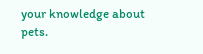your knowledge about pets.